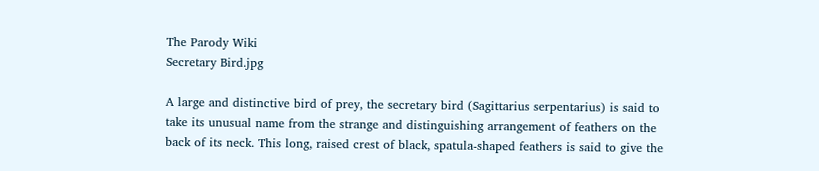The Parody Wiki
Secretary Bird.jpg

A large and distinctive bird of prey, the secretary bird (Sagittarius serpentarius) is said to take its unusual name from the strange and distinguishing arrangement of feathers on the back of its neck. This long, raised crest of black, spatula-shaped feathers is said to give the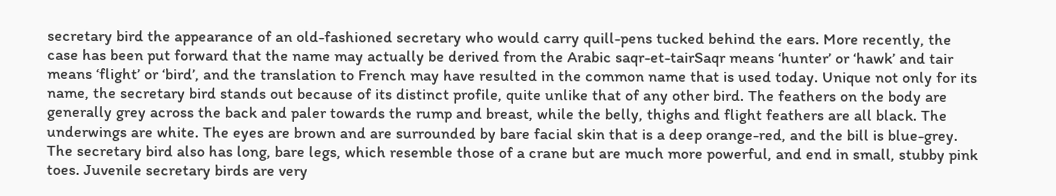secretary bird the appearance of an old-fashioned secretary who would carry quill-pens tucked behind the ears. More recently, the case has been put forward that the name may actually be derived from the Arabic saqr-et-tairSaqr means ‘hunter’ or ‘hawk’ and tair means ‘flight’ or ‘bird’, and the translation to French may have resulted in the common name that is used today. Unique not only for its name, the secretary bird stands out because of its distinct profile, quite unlike that of any other bird. The feathers on the body are generally grey across the back and paler towards the rump and breast, while the belly, thighs and flight feathers are all black. The underwings are white. The eyes are brown and are surrounded by bare facial skin that is a deep orange-red, and the bill is blue-grey. The secretary bird also has long, bare legs, which resemble those of a crane but are much more powerful, and end in small, stubby pink toes. Juvenile secretary birds are very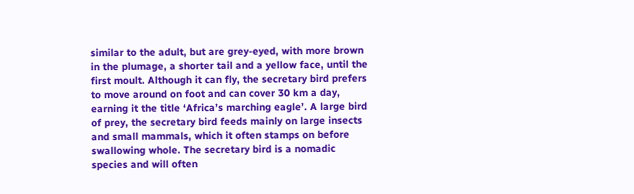similar to the adult, but are grey-eyed, with more brown in the plumage, a shorter tail and a yellow face, until the first moult. Although it can fly, the secretary bird prefers to move around on foot and can cover 30 km a day, earning it the title ‘Africa’s marching eagle’. A large bird of prey, the secretary bird feeds mainly on large insects and small mammals, which it often stamps on before swallowing whole. The secretary bird is a nomadic species and will often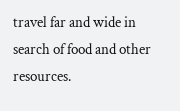travel far and wide in search of food and other resources.